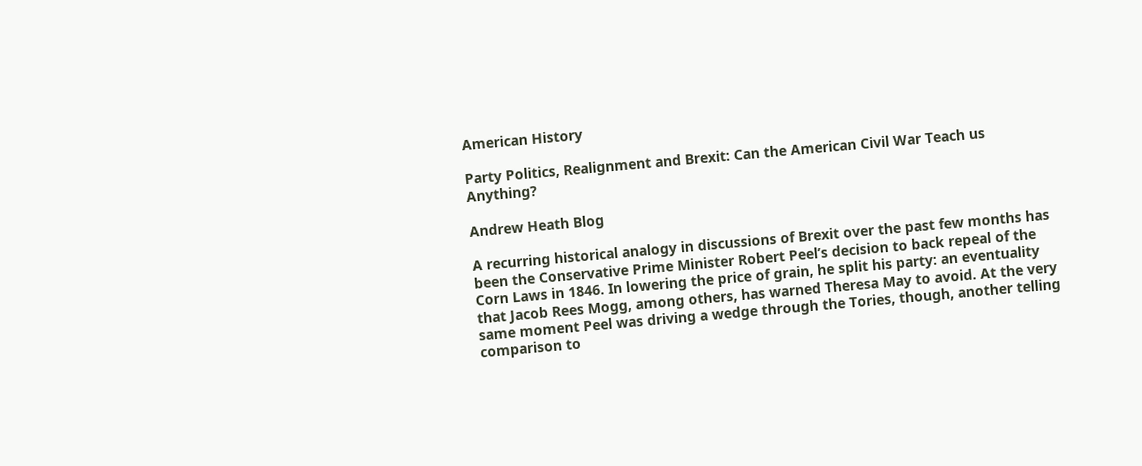American History

Party Politics, Realignment and Brexit: Can the American Civil War Teach us Anything?

Andrew Heath Blog

A recurring historical analogy in discussions of Brexit over the past few months has been the Conservative Prime Minister Robert Peel’s decision to back repeal of the Corn Laws in 1846. In lowering the price of grain, he split his party: an eventuality that Jacob Rees Mogg, among others, has warned Theresa May to avoid. At the very same moment Peel was driving a wedge through the Tories, though, another telling comparison to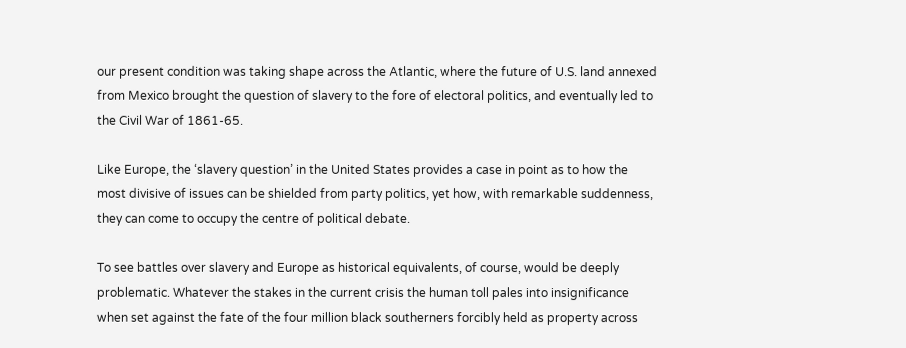our present condition was taking shape across the Atlantic, where the future of U.S. land annexed from Mexico brought the question of slavery to the fore of electoral politics, and eventually led to the Civil War of 1861-65.

Like Europe, the ‘slavery question’ in the United States provides a case in point as to how the most divisive of issues can be shielded from party politics, yet how, with remarkable suddenness, they can come to occupy the centre of political debate.

To see battles over slavery and Europe as historical equivalents, of course, would be deeply problematic. Whatever the stakes in the current crisis the human toll pales into insignificance when set against the fate of the four million black southerners forcibly held as property across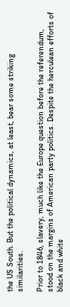the US South. But the political dynamics, at least, bear some striking similarities.

Prior to 1846, slavery, much like the Europe question before the referendum, stood on the margins of American party politics. Despite the herculean efforts of black and white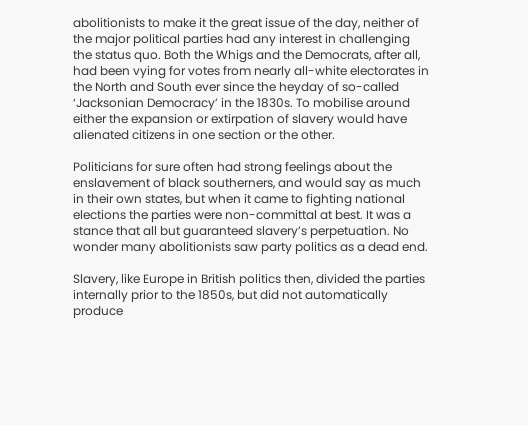abolitionists to make it the great issue of the day, neither of the major political parties had any interest in challenging the status quo. Both the Whigs and the Democrats, after all, had been vying for votes from nearly all-white electorates in the North and South ever since the heyday of so-called ‘Jacksonian Democracy’ in the 1830s. To mobilise around either the expansion or extirpation of slavery would have alienated citizens in one section or the other.

Politicians for sure often had strong feelings about the enslavement of black southerners, and would say as much in their own states, but when it came to fighting national elections the parties were non-committal at best. It was a stance that all but guaranteed slavery’s perpetuation. No wonder many abolitionists saw party politics as a dead end.

Slavery, like Europe in British politics then, divided the parties internally prior to the 1850s, but did not automatically produce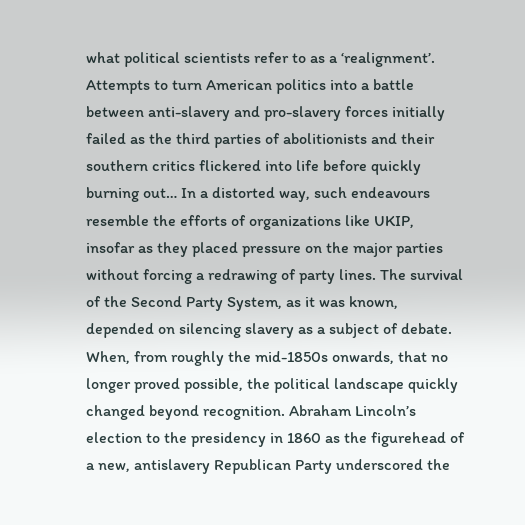what political scientists refer to as a ‘realignment’. Attempts to turn American politics into a battle between anti-slavery and pro-slavery forces initially failed as the third parties of abolitionists and their southern critics flickered into life before quickly burning out… In a distorted way, such endeavours resemble the efforts of organizations like UKIP, insofar as they placed pressure on the major parties without forcing a redrawing of party lines. The survival of the Second Party System, as it was known, depended on silencing slavery as a subject of debate. When, from roughly the mid-1850s onwards, that no longer proved possible, the political landscape quickly changed beyond recognition. Abraham Lincoln’s election to the presidency in 1860 as the figurehead of a new, antislavery Republican Party underscored the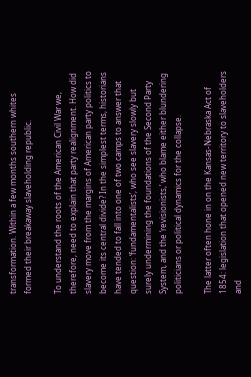transformation. Within a few months southern whites formed their breakaway slaveholding republic.

To understand the roots of the American Civil War we, therefore, need to explain that party realignment. How did slavery move from the margins of American party politics to become its central divide? In the simplest terms, historians have tended to fall into one of two camps to answer that question: ‘fundamentalists’, who see slavery slowly but surely undermining the foundations of the Second Party System, and the ‘revisionists,’ who blame either blundering politicians or political dynamics for the collapse.

The latter often hone in on the Kansas-Nebraska Act of 1854: legislation that opened new territory to slaveholders and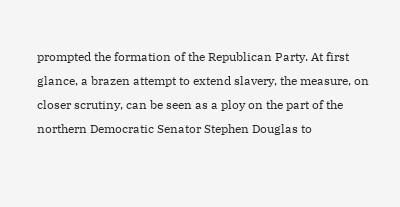prompted the formation of the Republican Party. At first glance, a brazen attempt to extend slavery, the measure, on closer scrutiny, can be seen as a ploy on the part of the northern Democratic Senator Stephen Douglas to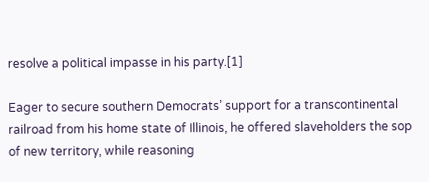resolve a political impasse in his party.[1]

Eager to secure southern Democrats’ support for a transcontinental railroad from his home state of Illinois, he offered slaveholders the sop of new territory, while reasoning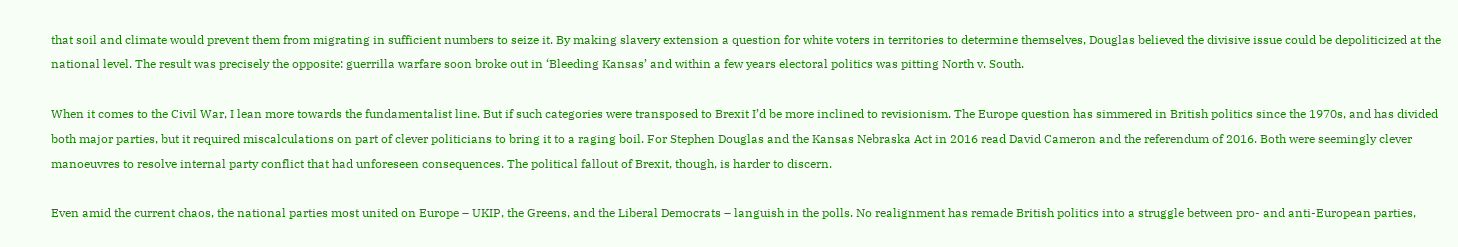that soil and climate would prevent them from migrating in sufficient numbers to seize it. By making slavery extension a question for white voters in territories to determine themselves, Douglas believed the divisive issue could be depoliticized at the national level. The result was precisely the opposite: guerrilla warfare soon broke out in ‘Bleeding Kansas’ and within a few years electoral politics was pitting North v. South.

When it comes to the Civil War, I lean more towards the fundamentalist line. But if such categories were transposed to Brexit I’d be more inclined to revisionism. The Europe question has simmered in British politics since the 1970s, and has divided both major parties, but it required miscalculations on part of clever politicians to bring it to a raging boil. For Stephen Douglas and the Kansas Nebraska Act in 2016 read David Cameron and the referendum of 2016. Both were seemingly clever manoeuvres to resolve internal party conflict that had unforeseen consequences. The political fallout of Brexit, though, is harder to discern.

Even amid the current chaos, the national parties most united on Europe – UKIP, the Greens, and the Liberal Democrats – languish in the polls. No realignment has remade British politics into a struggle between pro- and anti-European parties,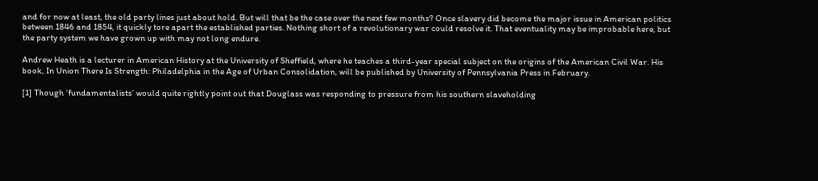and for now at least, the old party lines just about hold. But will that be the case over the next few months? Once slavery did become the major issue in American politics between 1846 and 1854, it quickly tore apart the established parties. Nothing short of a revolutionary war could resolve it. That eventuality may be improbable here, but the party system we have grown up with may not long endure.

Andrew Heath is a lecturer in American History at the University of Sheffield, where he teaches a third-year special subject on the origins of the American Civil War. His book, In Union There Is Strength: Philadelphia in the Age of Urban Consolidation, will be published by University of Pennsylvania Press in February.

[1] Though ‘fundamentalists’ would quite rightly point out that Douglass was responding to pressure from his southern slaveholding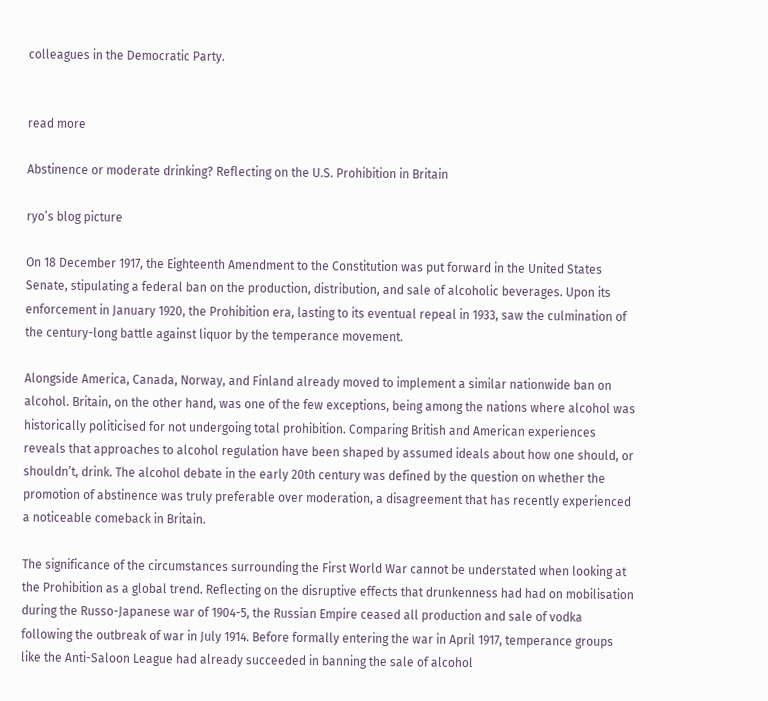colleagues in the Democratic Party.


read more

Abstinence or moderate drinking? Reflecting on the U.S. Prohibition in Britain

ryo’s blog picture

On 18 December 1917, the Eighteenth Amendment to the Constitution was put forward in the United States Senate, stipulating a federal ban on the production, distribution, and sale of alcoholic beverages. Upon its enforcement in January 1920, the Prohibition era, lasting to its eventual repeal in 1933, saw the culmination of the century-long battle against liquor by the temperance movement.

Alongside America, Canada, Norway, and Finland already moved to implement a similar nationwide ban on alcohol. Britain, on the other hand, was one of the few exceptions, being among the nations where alcohol was historically politicised for not undergoing total prohibition. Comparing British and American experiences reveals that approaches to alcohol regulation have been shaped by assumed ideals about how one should, or shouldn’t, drink. The alcohol debate in the early 20th century was defined by the question on whether the promotion of abstinence was truly preferable over moderation, a disagreement that has recently experienced a noticeable comeback in Britain.

The significance of the circumstances surrounding the First World War cannot be understated when looking at the Prohibition as a global trend. Reflecting on the disruptive effects that drunkenness had had on mobilisation during the Russo-Japanese war of 1904-5, the Russian Empire ceased all production and sale of vodka following the outbreak of war in July 1914. Before formally entering the war in April 1917, temperance groups like the Anti-Saloon League had already succeeded in banning the sale of alcohol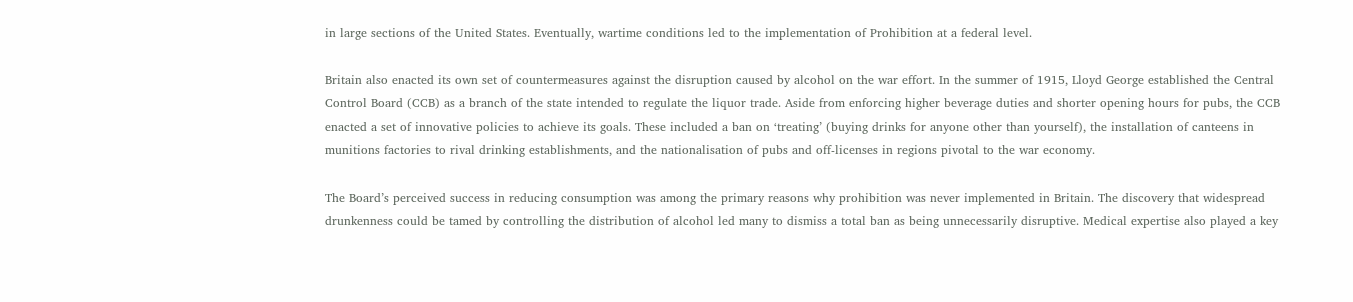in large sections of the United States. Eventually, wartime conditions led to the implementation of Prohibition at a federal level.

Britain also enacted its own set of countermeasures against the disruption caused by alcohol on the war effort. In the summer of 1915, Lloyd George established the Central Control Board (CCB) as a branch of the state intended to regulate the liquor trade. Aside from enforcing higher beverage duties and shorter opening hours for pubs, the CCB enacted a set of innovative policies to achieve its goals. These included a ban on ‘treating’ (buying drinks for anyone other than yourself), the installation of canteens in munitions factories to rival drinking establishments, and the nationalisation of pubs and off-licenses in regions pivotal to the war economy.

The Board’s perceived success in reducing consumption was among the primary reasons why prohibition was never implemented in Britain. The discovery that widespread drunkenness could be tamed by controlling the distribution of alcohol led many to dismiss a total ban as being unnecessarily disruptive. Medical expertise also played a key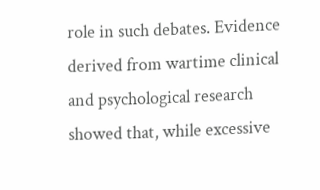role in such debates. Evidence derived from wartime clinical and psychological research showed that, while excessive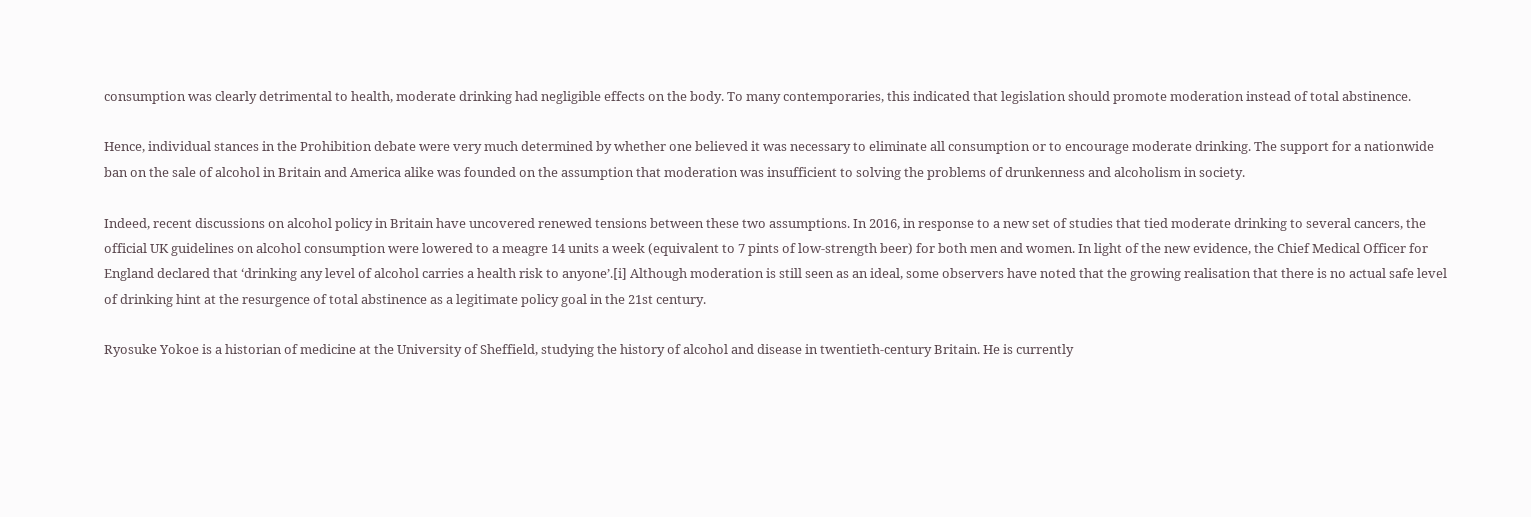consumption was clearly detrimental to health, moderate drinking had negligible effects on the body. To many contemporaries, this indicated that legislation should promote moderation instead of total abstinence.

Hence, individual stances in the Prohibition debate were very much determined by whether one believed it was necessary to eliminate all consumption or to encourage moderate drinking. The support for a nationwide ban on the sale of alcohol in Britain and America alike was founded on the assumption that moderation was insufficient to solving the problems of drunkenness and alcoholism in society.

Indeed, recent discussions on alcohol policy in Britain have uncovered renewed tensions between these two assumptions. In 2016, in response to a new set of studies that tied moderate drinking to several cancers, the official UK guidelines on alcohol consumption were lowered to a meagre 14 units a week (equivalent to 7 pints of low-strength beer) for both men and women. In light of the new evidence, the Chief Medical Officer for England declared that ‘drinking any level of alcohol carries a health risk to anyone’.[i] Although moderation is still seen as an ideal, some observers have noted that the growing realisation that there is no actual safe level of drinking hint at the resurgence of total abstinence as a legitimate policy goal in the 21st century.

Ryosuke Yokoe is a historian of medicine at the University of Sheffield, studying the history of alcohol and disease in twentieth-century Britain. He is currently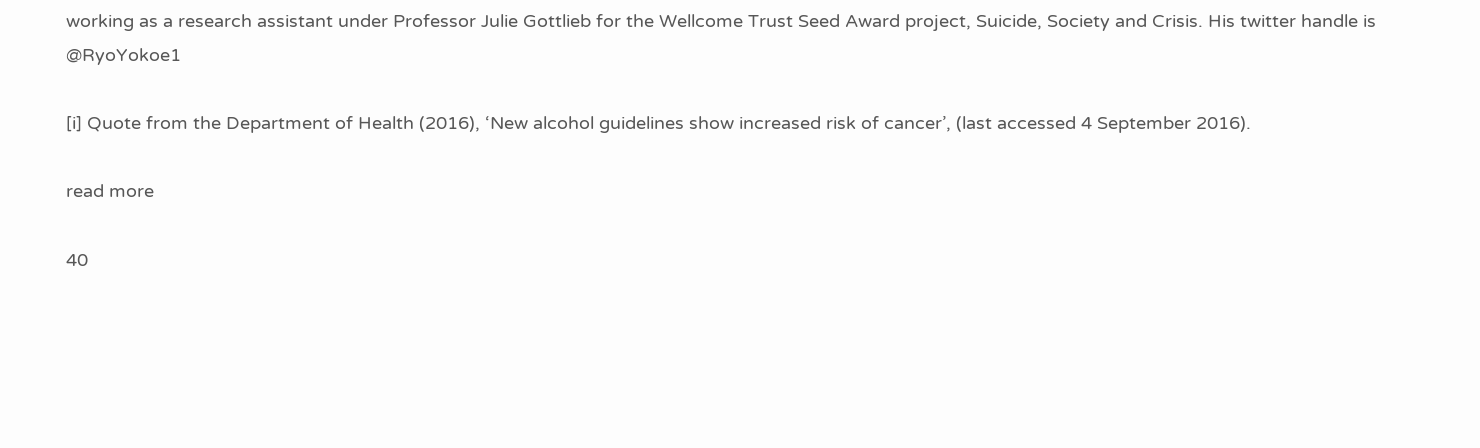working as a research assistant under Professor Julie Gottlieb for the Wellcome Trust Seed Award project, Suicide, Society and Crisis. His twitter handle is @RyoYokoe1

[i] Quote from the Department of Health (2016), ‘New alcohol guidelines show increased risk of cancer’, (last accessed 4 September 2016).

read more

40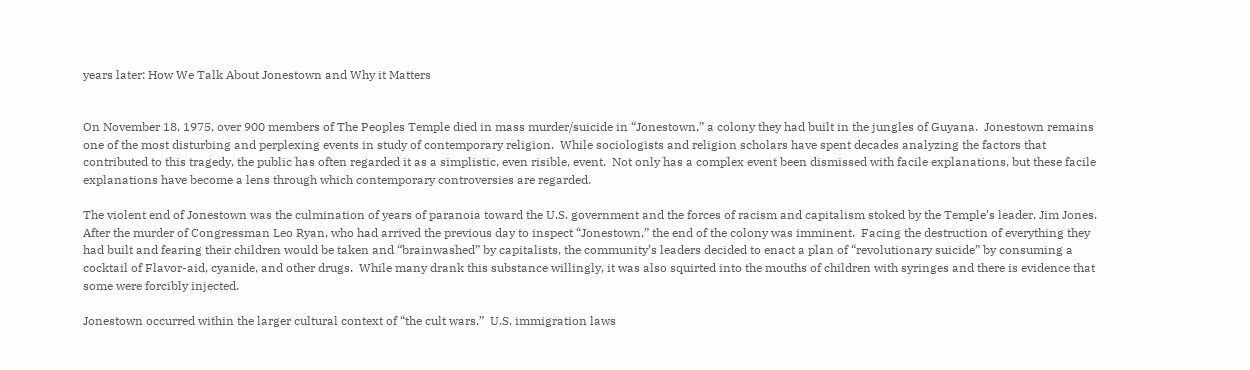years later: How We Talk About Jonestown and Why it Matters


On November 18, 1975, over 900 members of The Peoples Temple died in mass murder/suicide in “Jonestown,” a colony they had built in the jungles of Guyana.  Jonestown remains one of the most disturbing and perplexing events in study of contemporary religion.  While sociologists and religion scholars have spent decades analyzing the factors that contributed to this tragedy, the public has often regarded it as a simplistic, even risible, event.  Not only has a complex event been dismissed with facile explanations, but these facile explanations have become a lens through which contemporary controversies are regarded.

The violent end of Jonestown was the culmination of years of paranoia toward the U.S. government and the forces of racism and capitalism stoked by the Temple’s leader, Jim Jones.  After the murder of Congressman Leo Ryan, who had arrived the previous day to inspect “Jonestown,” the end of the colony was imminent.  Facing the destruction of everything they had built and fearing their children would be taken and “brainwashed” by capitalists, the community’s leaders decided to enact a plan of “revolutionary suicide” by consuming a cocktail of Flavor-aid, cyanide, and other drugs.  While many drank this substance willingly, it was also squirted into the mouths of children with syringes and there is evidence that some were forcibly injected.

Jonestown occurred within the larger cultural context of “the cult wars.”  U.S. immigration laws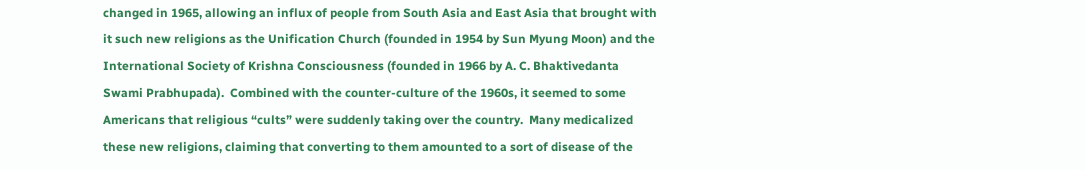changed in 1965, allowing an influx of people from South Asia and East Asia that brought with it such new religions as the Unification Church (founded in 1954 by Sun Myung Moon) and the International Society of Krishna Consciousness (founded in 1966 by A. C. Bhaktivedanta Swami Prabhupada).  Combined with the counter-culture of the 1960s, it seemed to some Americans that religious “cults” were suddenly taking over the country.  Many medicalized these new religions, claiming that converting to them amounted to a sort of disease of the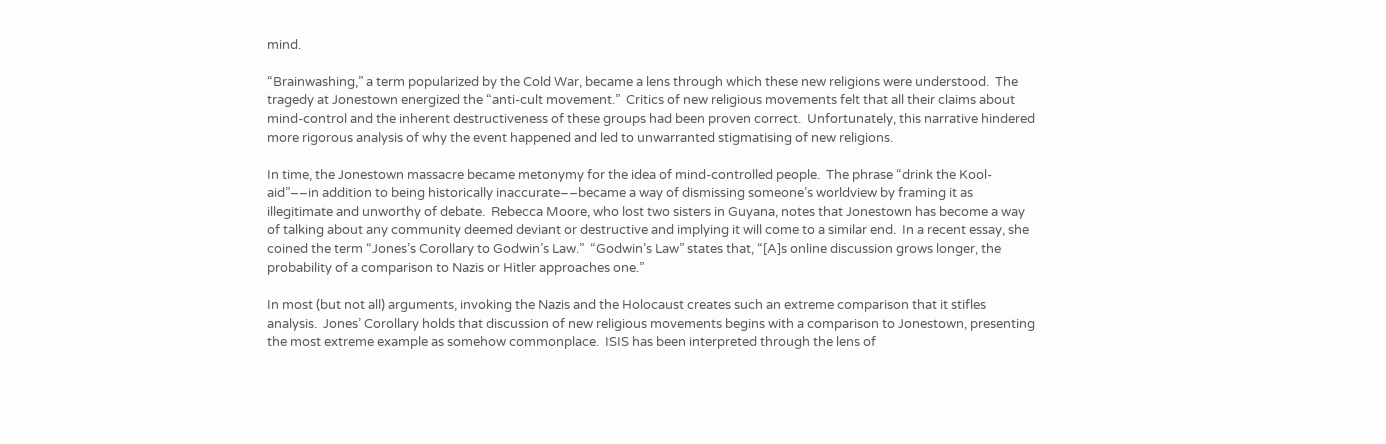mind.

“Brainwashing,” a term popularized by the Cold War, became a lens through which these new religions were understood.  The tragedy at Jonestown energized the “anti-cult movement.”  Critics of new religious movements felt that all their claims about mind-control and the inherent destructiveness of these groups had been proven correct.  Unfortunately, this narrative hindered more rigorous analysis of why the event happened and led to unwarranted stigmatising of new religions.

In time, the Jonestown massacre became metonymy for the idea of mind-controlled people.  The phrase “drink the Kool-aid”––in addition to being historically inaccurate––became a way of dismissing someone’s worldview by framing it as illegitimate and unworthy of debate.  Rebecca Moore, who lost two sisters in Guyana, notes that Jonestown has become a way of talking about any community deemed deviant or destructive and implying it will come to a similar end.  In a recent essay, she coined the term “Jones’s Corollary to Godwin’s Law.”  “Godwin’s Law” states that, “[A]s online discussion grows longer, the probability of a comparison to Nazis or Hitler approaches one.”

In most (but not all) arguments, invoking the Nazis and the Holocaust creates such an extreme comparison that it stifles analysis.  Jones’ Corollary holds that discussion of new religious movements begins with a comparison to Jonestown, presenting the most extreme example as somehow commonplace.  ISIS has been interpreted through the lens of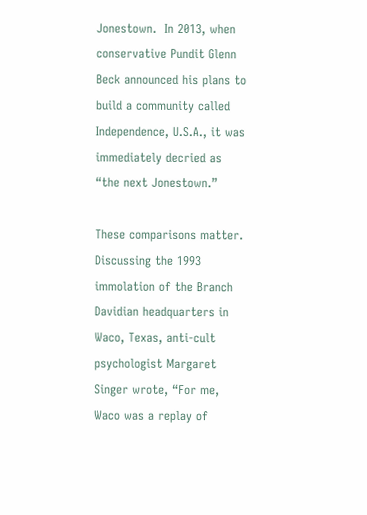Jonestown.  In 2013, when conservative Pundit Glenn Beck announced his plans to build a community called Independence, U.S.A., it was immediately decried as “the next Jonestown.”

These comparisons matter.  Discussing the 1993 immolation of the Branch Davidian headquarters in Waco, Texas, anti-cult psychologist Margaret Singer wrote, “For me, Waco was a replay of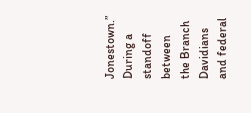Jonestown.”  During a standoff between the Branch Davidians and federal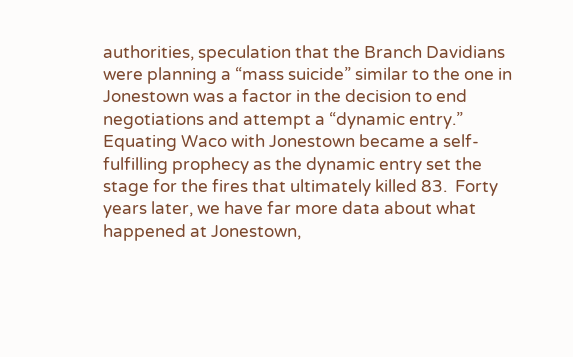authorities, speculation that the Branch Davidians were planning a “mass suicide” similar to the one in Jonestown was a factor in the decision to end negotiations and attempt a “dynamic entry.”  Equating Waco with Jonestown became a self-fulfilling prophecy as the dynamic entry set the stage for the fires that ultimately killed 83.  Forty years later, we have far more data about what happened at Jonestown,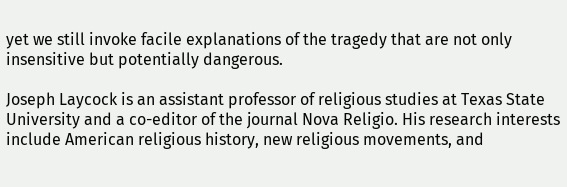yet we still invoke facile explanations of the tragedy that are not only insensitive but potentially dangerous.

Joseph Laycock is an assistant professor of religious studies at Texas State University and a co-editor of the journal Nova Religio. His research interests include American religious history, new religious movements, and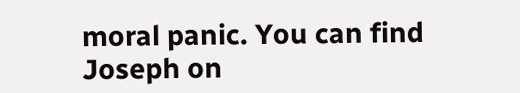moral panic. You can find Joseph on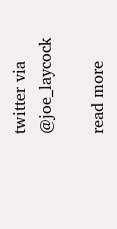twitter via @joe_laycock

read more